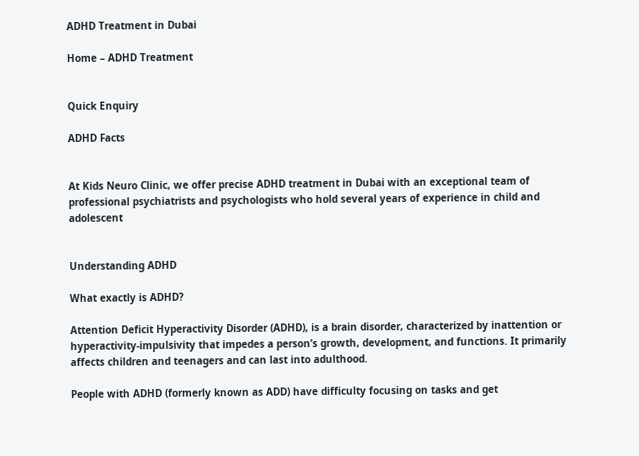ADHD Treatment in Dubai

Home – ADHD Treatment


Quick Enquiry

ADHD Facts


At Kids Neuro Clinic, we offer precise ADHD treatment in Dubai with an exceptional team of professional psychiatrists and psychologists who hold several years of experience in child and adolescent


Understanding ADHD

What exactly is ADHD?

Attention Deficit Hyperactivity Disorder (ADHD), is a brain disorder, characterized by inattention or hyperactivity-impulsivity that impedes a person’s growth, development, and functions. It primarily affects children and teenagers and can last into adulthood.

People with ADHD (formerly known as ADD) have difficulty focusing on tasks and get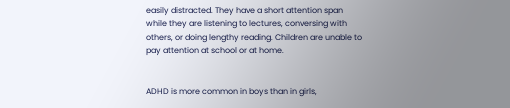easily distracted. They have a short attention span while they are listening to lectures, conversing with others, or doing lengthy reading. Children are unable to pay attention at school or at home.


ADHD is more common in boys than in girls,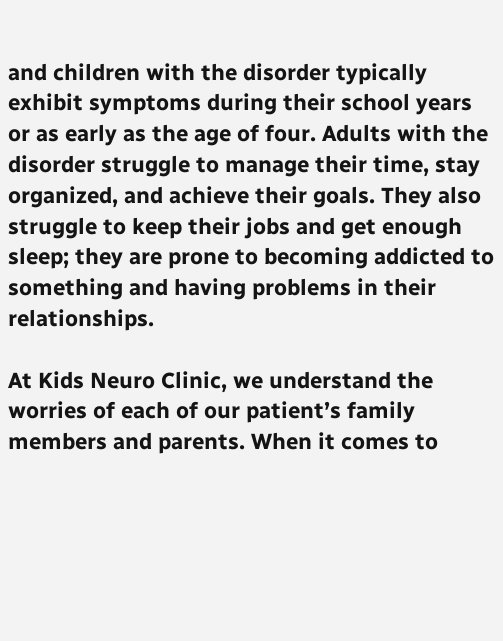and children with the disorder typically exhibit symptoms during their school years or as early as the age of four. Adults with the disorder struggle to manage their time, stay organized, and achieve their goals. They also struggle to keep their jobs and get enough sleep; they are prone to becoming addicted to something and having problems in their relationships.

At Kids Neuro Clinic, we understand the worries of each of our patient’s family members and parents. When it comes to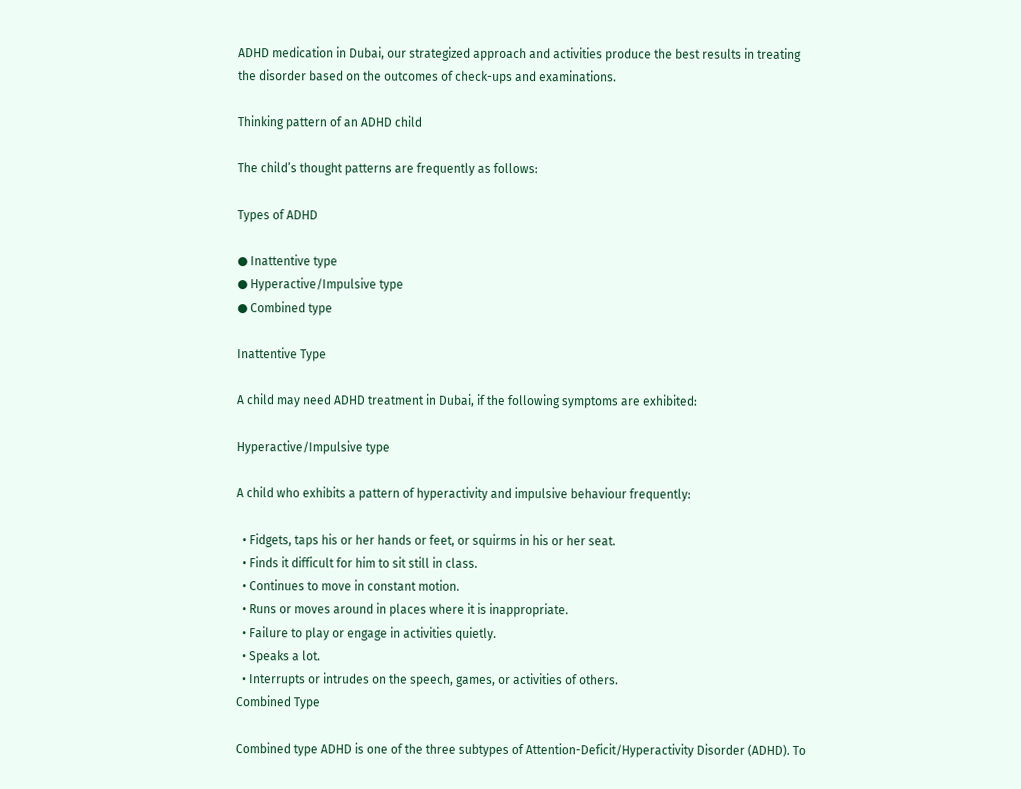ADHD medication in Dubai, our strategized approach and activities produce the best results in treating the disorder based on the outcomes of check-ups and examinations.

Thinking pattern of an ADHD child

The child’s thought patterns are frequently as follows:

Types of ADHD

● Inattentive type
● Hyperactive/Impulsive type
● Combined type

Inattentive Type

A child may need ADHD treatment in Dubai, if the following symptoms are exhibited:

Hyperactive/Impulsive type

A child who exhibits a pattern of hyperactivity and impulsive behaviour frequently:

  • Fidgets, taps his or her hands or feet, or squirms in his or her seat.
  • Finds it difficult for him to sit still in class.
  • Continues to move in constant motion.
  • Runs or moves around in places where it is inappropriate.
  • Failure to play or engage in activities quietly.
  • Speaks a lot.
  • Interrupts or intrudes on the speech, games, or activities of others.
Combined Type

Combined type ADHD is one of the three subtypes of Attention-Deficit/Hyperactivity Disorder (ADHD). To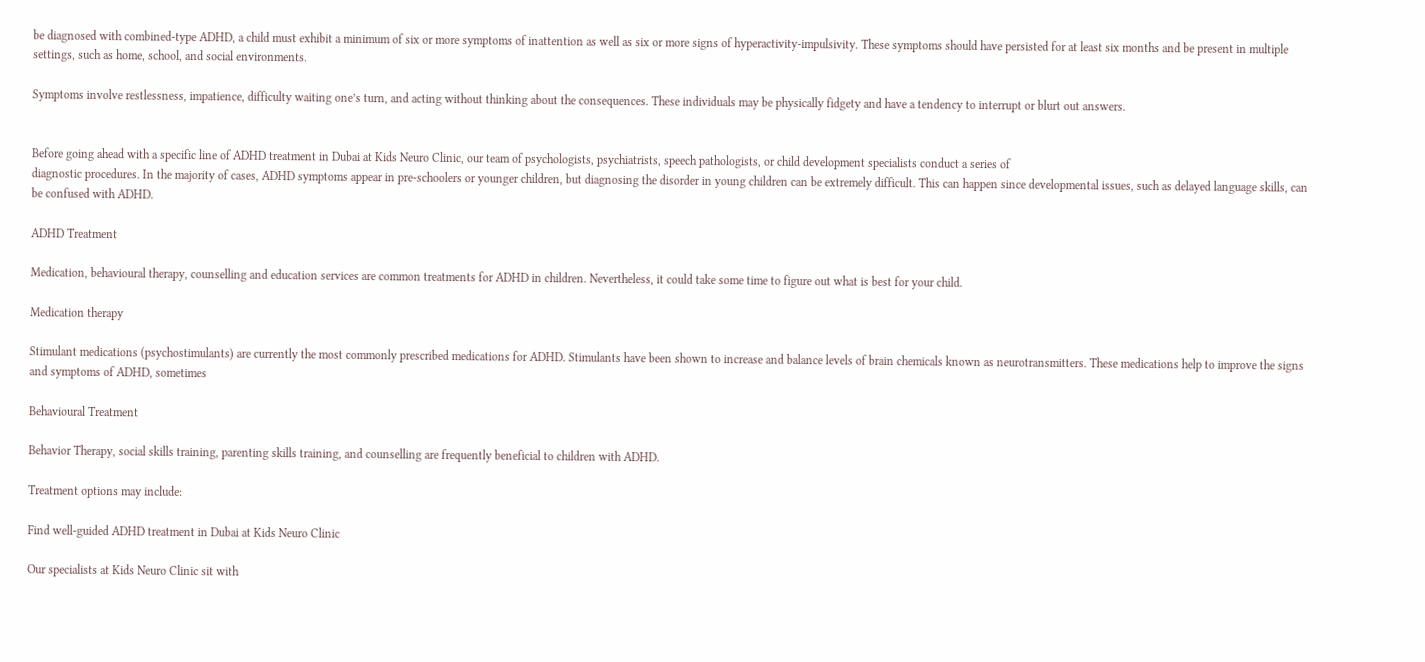be diagnosed with combined-type ADHD, a child must exhibit a minimum of six or more symptoms of inattention as well as six or more signs of hyperactivity-impulsivity. These symptoms should have persisted for at least six months and be present in multiple settings, such as home, school, and social environments.

Symptoms involve restlessness, impatience, difficulty waiting one’s turn, and acting without thinking about the consequences. These individuals may be physically fidgety and have a tendency to interrupt or blurt out answers.


Before going ahead with a specific line of ADHD treatment in Dubai at Kids Neuro Clinic, our team of psychologists, psychiatrists, speech pathologists, or child development specialists conduct a series of
diagnostic procedures. In the majority of cases, ADHD symptoms appear in pre-schoolers or younger children, but diagnosing the disorder in young children can be extremely difficult. This can happen since developmental issues, such as delayed language skills, can be confused with ADHD.

ADHD Treatment

Medication, behavioural therapy, counselling and education services are common treatments for ADHD in children. Nevertheless, it could take some time to figure out what is best for your child.

Medication therapy

Stimulant medications (psychostimulants) are currently the most commonly prescribed medications for ADHD. Stimulants have been shown to increase and balance levels of brain chemicals known as neurotransmitters. These medications help to improve the signs and symptoms of ADHD, sometimes

Behavioural Treatment

Behavior Therapy, social skills training, parenting skills training, and counselling are frequently beneficial to children with ADHD.

Treatment options may include:

Find well-guided ADHD treatment in Dubai at Kids Neuro Clinic

Our specialists at Kids Neuro Clinic sit with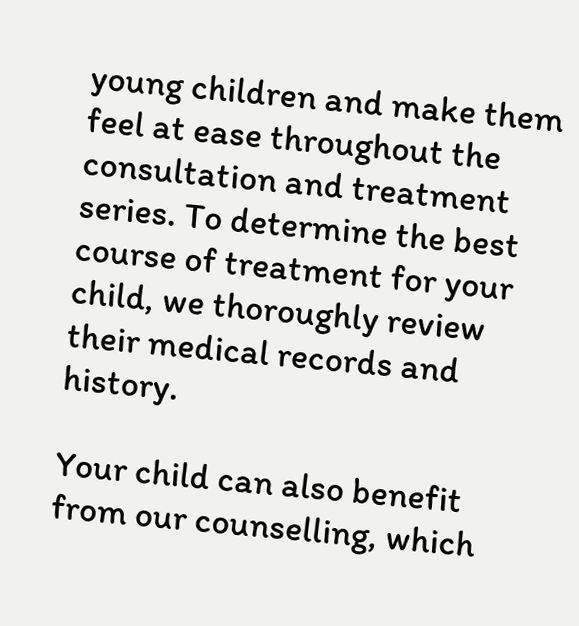young children and make them feel at ease throughout the consultation and treatment series. To determine the best course of treatment for your child, we thoroughly review their medical records and history.

Your child can also benefit from our counselling, which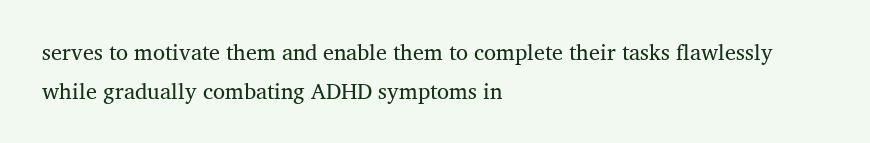serves to motivate them and enable them to complete their tasks flawlessly while gradually combating ADHD symptoms in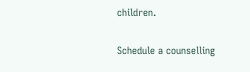children.

Schedule a counselling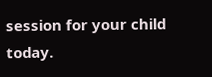session for your child today.